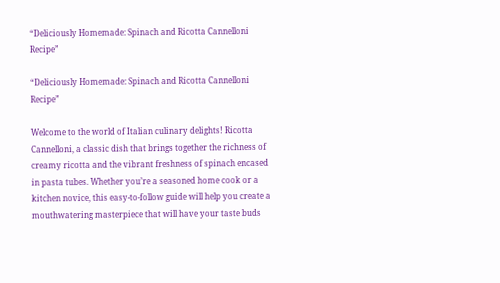“Deliciously Homemade: Spinach and Ricotta Cannelloni Recipe”

“Deliciously Homemade: Spinach and Ricotta Cannelloni Recipe”

Welcome to the world of Italian culinary delights! Ricotta Cannelloni, a classic dish that brings together the richness of creamy ricotta and the vibrant freshness of spinach encased in pasta tubes. Whether you’re a seasoned home cook or a kitchen novice, this easy-to-follow guide will help you create a mouthwatering masterpiece that will have your taste buds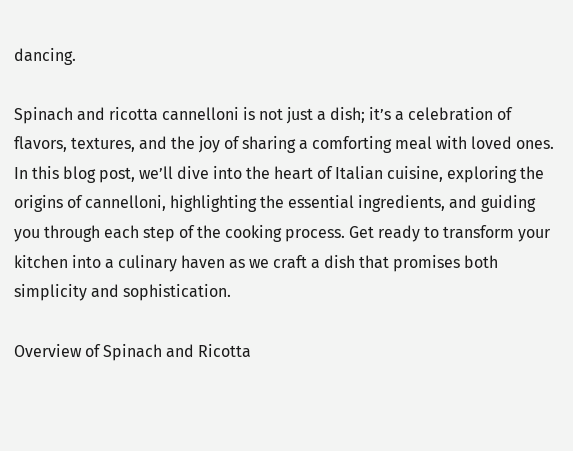dancing.

Spinach and ricotta cannelloni is not just a dish; it’s a celebration of flavors, textures, and the joy of sharing a comforting meal with loved ones. In this blog post, we’ll dive into the heart of Italian cuisine, exploring the origins of cannelloni, highlighting the essential ingredients, and guiding you through each step of the cooking process. Get ready to transform your kitchen into a culinary haven as we craft a dish that promises both simplicity and sophistication.

Overview of Spinach and Ricotta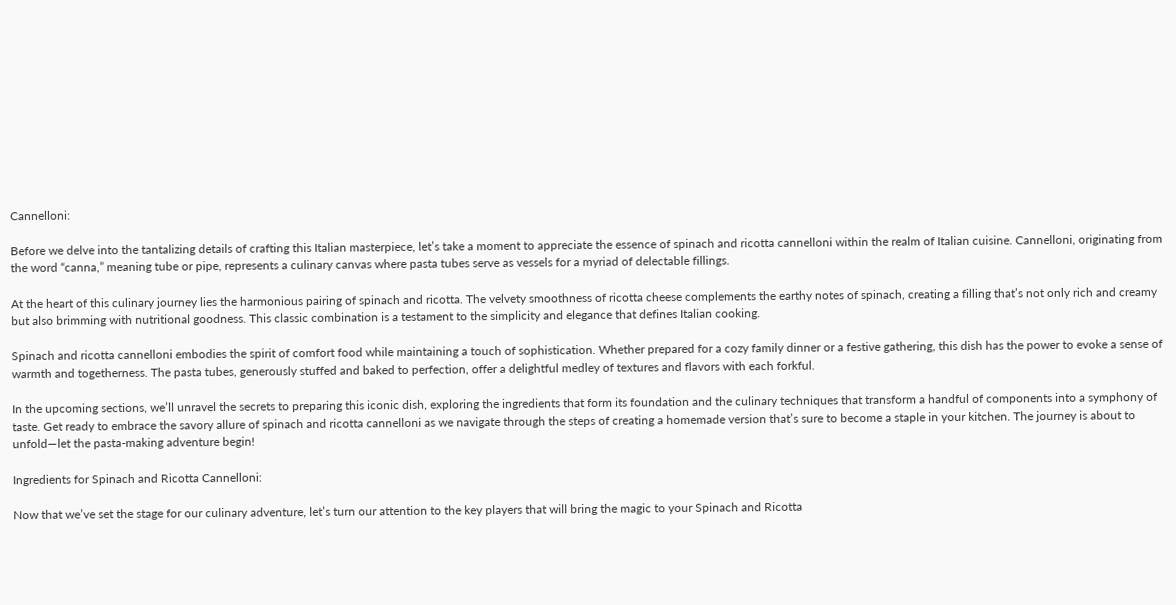Cannelloni:

Before we delve into the tantalizing details of crafting this Italian masterpiece, let’s take a moment to appreciate the essence of spinach and ricotta cannelloni within the realm of Italian cuisine. Cannelloni, originating from the word “canna,” meaning tube or pipe, represents a culinary canvas where pasta tubes serve as vessels for a myriad of delectable fillings.

At the heart of this culinary journey lies the harmonious pairing of spinach and ricotta. The velvety smoothness of ricotta cheese complements the earthy notes of spinach, creating a filling that’s not only rich and creamy but also brimming with nutritional goodness. This classic combination is a testament to the simplicity and elegance that defines Italian cooking.

Spinach and ricotta cannelloni embodies the spirit of comfort food while maintaining a touch of sophistication. Whether prepared for a cozy family dinner or a festive gathering, this dish has the power to evoke a sense of warmth and togetherness. The pasta tubes, generously stuffed and baked to perfection, offer a delightful medley of textures and flavors with each forkful.

In the upcoming sections, we’ll unravel the secrets to preparing this iconic dish, exploring the ingredients that form its foundation and the culinary techniques that transform a handful of components into a symphony of taste. Get ready to embrace the savory allure of spinach and ricotta cannelloni as we navigate through the steps of creating a homemade version that’s sure to become a staple in your kitchen. The journey is about to unfold—let the pasta-making adventure begin!

Ingredients for Spinach and Ricotta Cannelloni:

Now that we’ve set the stage for our culinary adventure, let’s turn our attention to the key players that will bring the magic to your Spinach and Ricotta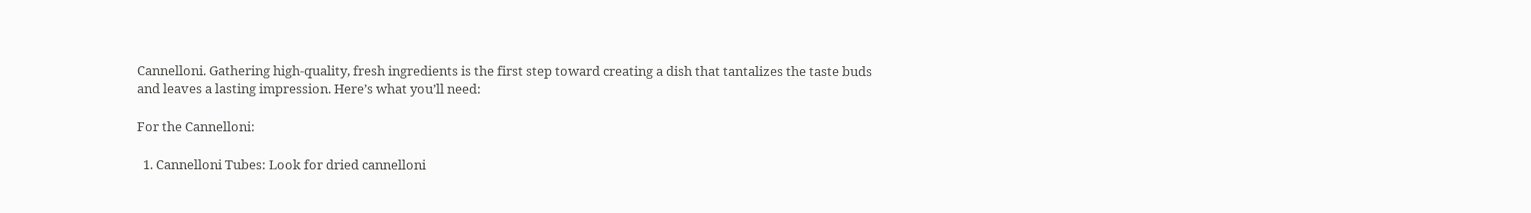Cannelloni. Gathering high-quality, fresh ingredients is the first step toward creating a dish that tantalizes the taste buds and leaves a lasting impression. Here’s what you’ll need:

For the Cannelloni:

  1. Cannelloni Tubes: Look for dried cannelloni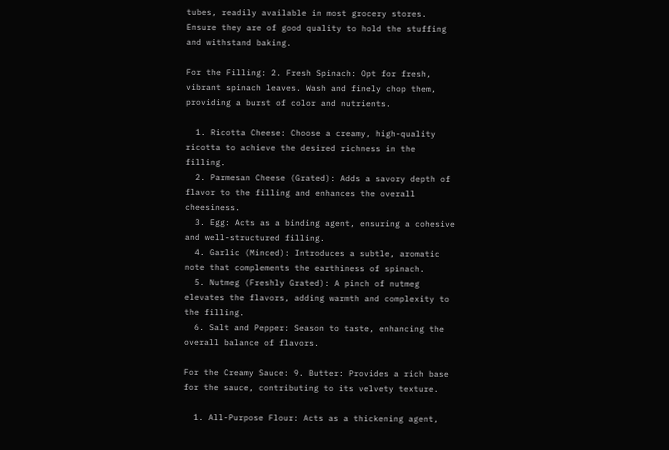tubes, readily available in most grocery stores. Ensure they are of good quality to hold the stuffing and withstand baking.

For the Filling: 2. Fresh Spinach: Opt for fresh, vibrant spinach leaves. Wash and finely chop them, providing a burst of color and nutrients.

  1. Ricotta Cheese: Choose a creamy, high-quality ricotta to achieve the desired richness in the filling.
  2. Parmesan Cheese (Grated): Adds a savory depth of flavor to the filling and enhances the overall cheesiness.
  3. Egg: Acts as a binding agent, ensuring a cohesive and well-structured filling.
  4. Garlic (Minced): Introduces a subtle, aromatic note that complements the earthiness of spinach.
  5. Nutmeg (Freshly Grated): A pinch of nutmeg elevates the flavors, adding warmth and complexity to the filling.
  6. Salt and Pepper: Season to taste, enhancing the overall balance of flavors.

For the Creamy Sauce: 9. Butter: Provides a rich base for the sauce, contributing to its velvety texture.

  1. All-Purpose Flour: Acts as a thickening agent,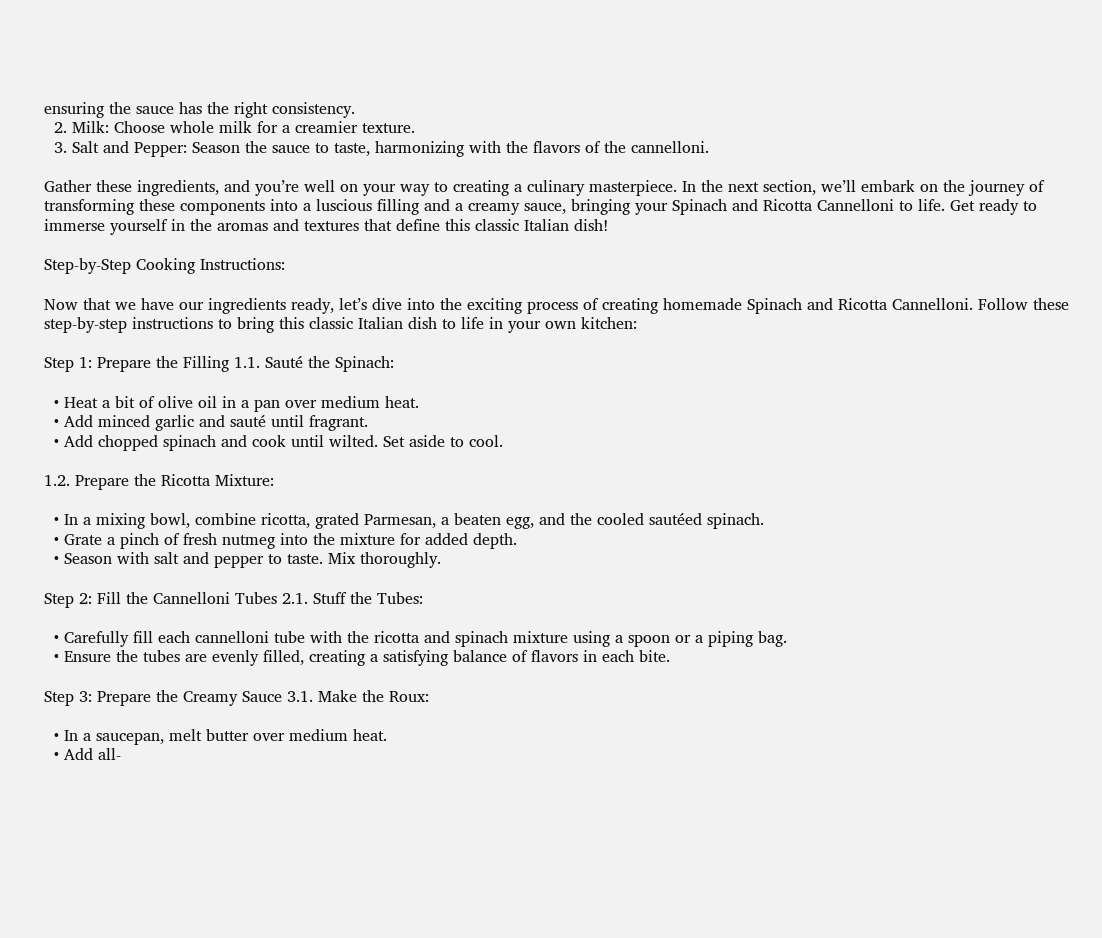ensuring the sauce has the right consistency.
  2. Milk: Choose whole milk for a creamier texture.
  3. Salt and Pepper: Season the sauce to taste, harmonizing with the flavors of the cannelloni.

Gather these ingredients, and you’re well on your way to creating a culinary masterpiece. In the next section, we’ll embark on the journey of transforming these components into a luscious filling and a creamy sauce, bringing your Spinach and Ricotta Cannelloni to life. Get ready to immerse yourself in the aromas and textures that define this classic Italian dish!

Step-by-Step Cooking Instructions:

Now that we have our ingredients ready, let’s dive into the exciting process of creating homemade Spinach and Ricotta Cannelloni. Follow these step-by-step instructions to bring this classic Italian dish to life in your own kitchen:

Step 1: Prepare the Filling 1.1. Sauté the Spinach:

  • Heat a bit of olive oil in a pan over medium heat.
  • Add minced garlic and sauté until fragrant.
  • Add chopped spinach and cook until wilted. Set aside to cool.

1.2. Prepare the Ricotta Mixture:

  • In a mixing bowl, combine ricotta, grated Parmesan, a beaten egg, and the cooled sautéed spinach.
  • Grate a pinch of fresh nutmeg into the mixture for added depth.
  • Season with salt and pepper to taste. Mix thoroughly.

Step 2: Fill the Cannelloni Tubes 2.1. Stuff the Tubes:

  • Carefully fill each cannelloni tube with the ricotta and spinach mixture using a spoon or a piping bag.
  • Ensure the tubes are evenly filled, creating a satisfying balance of flavors in each bite.

Step 3: Prepare the Creamy Sauce 3.1. Make the Roux:

  • In a saucepan, melt butter over medium heat.
  • Add all-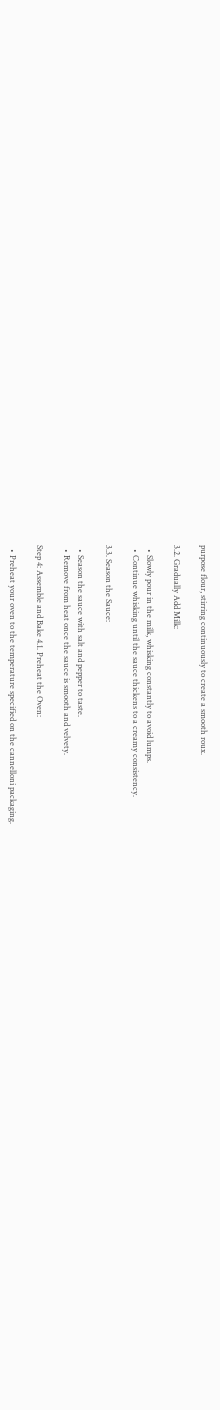purpose flour, stirring continuously to create a smooth roux.

3.2. Gradually Add Milk:

  • Slowly pour in the milk, whisking constantly to avoid lumps.
  • Continue whisking until the sauce thickens to a creamy consistency.

3.3. Season the Sauce:

  • Season the sauce with salt and pepper to taste.
  • Remove from heat once the sauce is smooth and velvety.

Step 4: Assemble and Bake 4.1. Preheat the Oven:

  • Preheat your oven to the temperature specified on the cannelloni packaging.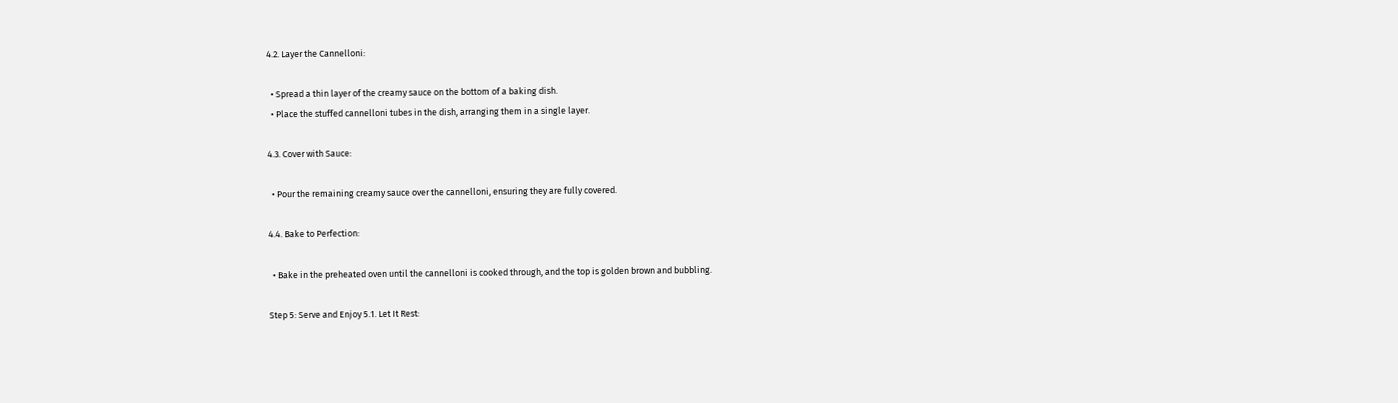4.2. Layer the Cannelloni:

  • Spread a thin layer of the creamy sauce on the bottom of a baking dish.
  • Place the stuffed cannelloni tubes in the dish, arranging them in a single layer.

4.3. Cover with Sauce:

  • Pour the remaining creamy sauce over the cannelloni, ensuring they are fully covered.

4.4. Bake to Perfection:

  • Bake in the preheated oven until the cannelloni is cooked through, and the top is golden brown and bubbling.

Step 5: Serve and Enjoy 5.1. Let It Rest: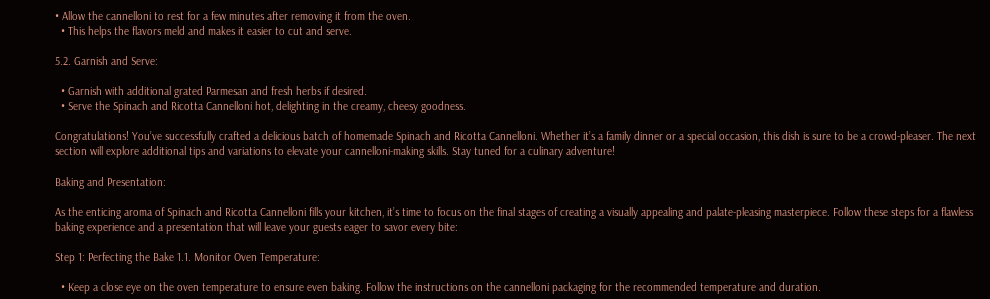• Allow the cannelloni to rest for a few minutes after removing it from the oven.
  • This helps the flavors meld and makes it easier to cut and serve.

5.2. Garnish and Serve:

  • Garnish with additional grated Parmesan and fresh herbs if desired.
  • Serve the Spinach and Ricotta Cannelloni hot, delighting in the creamy, cheesy goodness.

Congratulations! You’ve successfully crafted a delicious batch of homemade Spinach and Ricotta Cannelloni. Whether it’s a family dinner or a special occasion, this dish is sure to be a crowd-pleaser. The next section will explore additional tips and variations to elevate your cannelloni-making skills. Stay tuned for a culinary adventure!

Baking and Presentation:

As the enticing aroma of Spinach and Ricotta Cannelloni fills your kitchen, it’s time to focus on the final stages of creating a visually appealing and palate-pleasing masterpiece. Follow these steps for a flawless baking experience and a presentation that will leave your guests eager to savor every bite:

Step 1: Perfecting the Bake 1.1. Monitor Oven Temperature:

  • Keep a close eye on the oven temperature to ensure even baking. Follow the instructions on the cannelloni packaging for the recommended temperature and duration.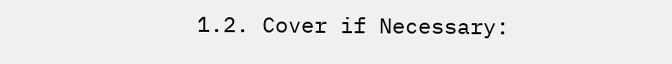1.2. Cover if Necessary: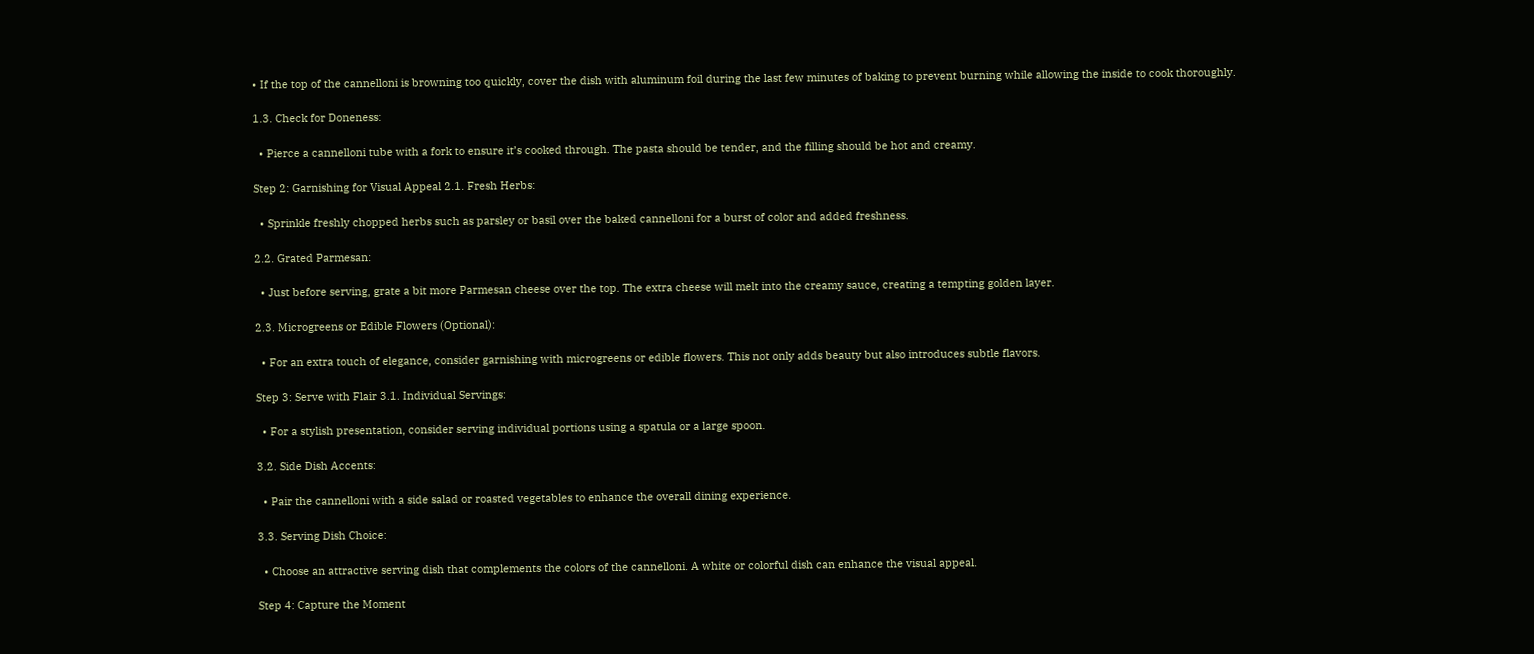• If the top of the cannelloni is browning too quickly, cover the dish with aluminum foil during the last few minutes of baking to prevent burning while allowing the inside to cook thoroughly.

1.3. Check for Doneness:

  • Pierce a cannelloni tube with a fork to ensure it’s cooked through. The pasta should be tender, and the filling should be hot and creamy.

Step 2: Garnishing for Visual Appeal 2.1. Fresh Herbs:

  • Sprinkle freshly chopped herbs such as parsley or basil over the baked cannelloni for a burst of color and added freshness.

2.2. Grated Parmesan:

  • Just before serving, grate a bit more Parmesan cheese over the top. The extra cheese will melt into the creamy sauce, creating a tempting golden layer.

2.3. Microgreens or Edible Flowers (Optional):

  • For an extra touch of elegance, consider garnishing with microgreens or edible flowers. This not only adds beauty but also introduces subtle flavors.

Step 3: Serve with Flair 3.1. Individual Servings:

  • For a stylish presentation, consider serving individual portions using a spatula or a large spoon.

3.2. Side Dish Accents:

  • Pair the cannelloni with a side salad or roasted vegetables to enhance the overall dining experience.

3.3. Serving Dish Choice:

  • Choose an attractive serving dish that complements the colors of the cannelloni. A white or colorful dish can enhance the visual appeal.

Step 4: Capture the Moment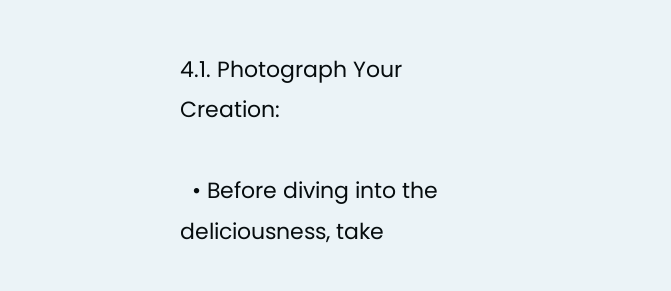4.1. Photograph Your Creation:

  • Before diving into the deliciousness, take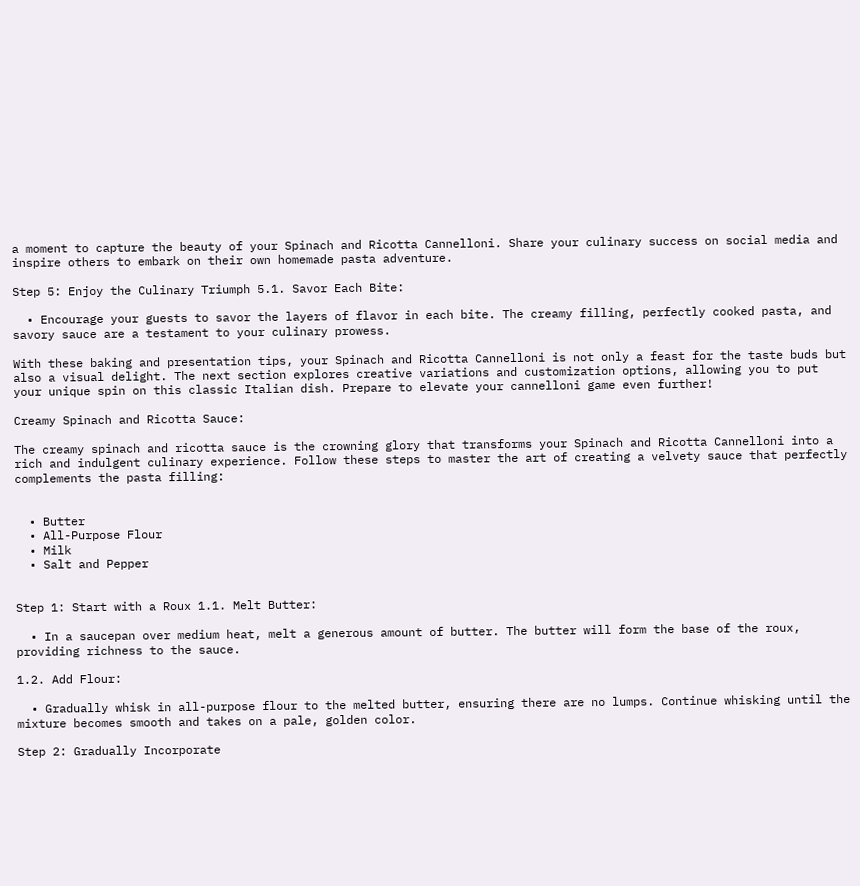a moment to capture the beauty of your Spinach and Ricotta Cannelloni. Share your culinary success on social media and inspire others to embark on their own homemade pasta adventure.

Step 5: Enjoy the Culinary Triumph 5.1. Savor Each Bite:

  • Encourage your guests to savor the layers of flavor in each bite. The creamy filling, perfectly cooked pasta, and savory sauce are a testament to your culinary prowess.

With these baking and presentation tips, your Spinach and Ricotta Cannelloni is not only a feast for the taste buds but also a visual delight. The next section explores creative variations and customization options, allowing you to put your unique spin on this classic Italian dish. Prepare to elevate your cannelloni game even further!

Creamy Spinach and Ricotta Sauce:

The creamy spinach and ricotta sauce is the crowning glory that transforms your Spinach and Ricotta Cannelloni into a rich and indulgent culinary experience. Follow these steps to master the art of creating a velvety sauce that perfectly complements the pasta filling:


  • Butter
  • All-Purpose Flour
  • Milk
  • Salt and Pepper


Step 1: Start with a Roux 1.1. Melt Butter:

  • In a saucepan over medium heat, melt a generous amount of butter. The butter will form the base of the roux, providing richness to the sauce.

1.2. Add Flour:

  • Gradually whisk in all-purpose flour to the melted butter, ensuring there are no lumps. Continue whisking until the mixture becomes smooth and takes on a pale, golden color.

Step 2: Gradually Incorporate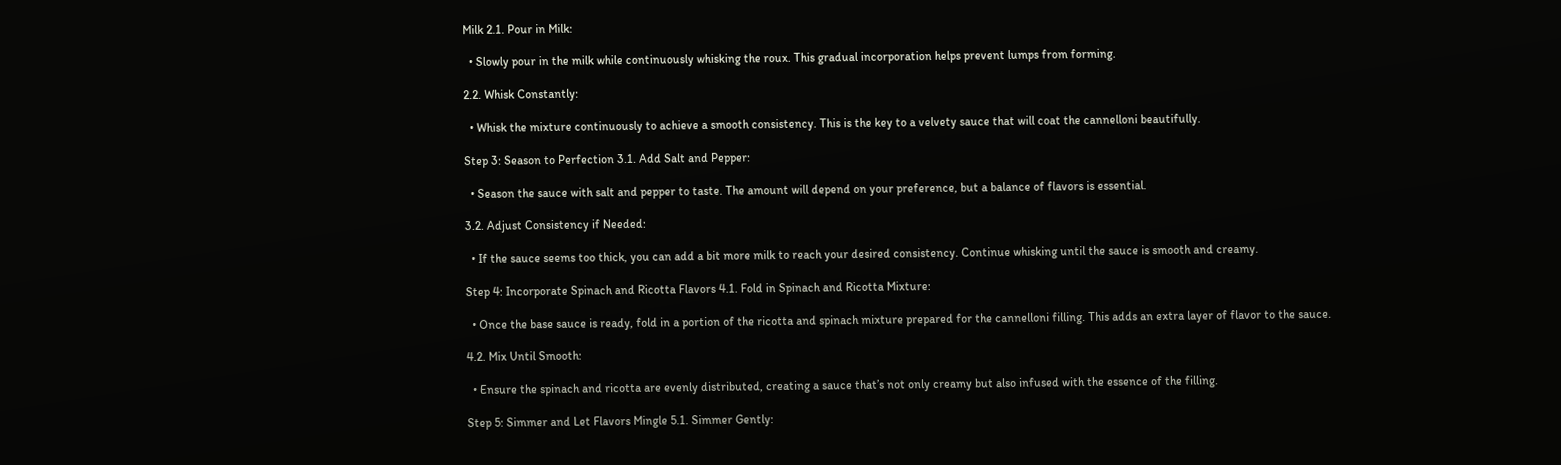Milk 2.1. Pour in Milk:

  • Slowly pour in the milk while continuously whisking the roux. This gradual incorporation helps prevent lumps from forming.

2.2. Whisk Constantly:

  • Whisk the mixture continuously to achieve a smooth consistency. This is the key to a velvety sauce that will coat the cannelloni beautifully.

Step 3: Season to Perfection 3.1. Add Salt and Pepper:

  • Season the sauce with salt and pepper to taste. The amount will depend on your preference, but a balance of flavors is essential.

3.2. Adjust Consistency if Needed:

  • If the sauce seems too thick, you can add a bit more milk to reach your desired consistency. Continue whisking until the sauce is smooth and creamy.

Step 4: Incorporate Spinach and Ricotta Flavors 4.1. Fold in Spinach and Ricotta Mixture:

  • Once the base sauce is ready, fold in a portion of the ricotta and spinach mixture prepared for the cannelloni filling. This adds an extra layer of flavor to the sauce.

4.2. Mix Until Smooth:

  • Ensure the spinach and ricotta are evenly distributed, creating a sauce that’s not only creamy but also infused with the essence of the filling.

Step 5: Simmer and Let Flavors Mingle 5.1. Simmer Gently: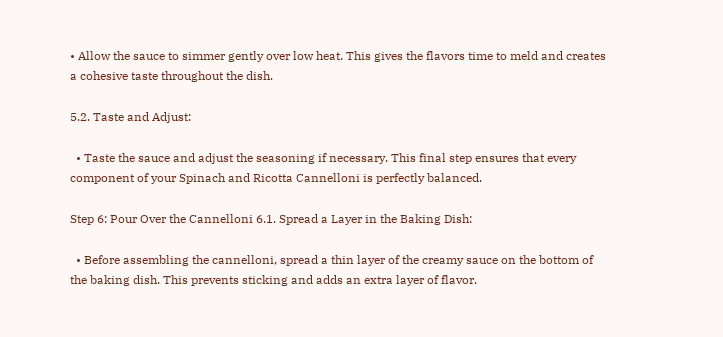• Allow the sauce to simmer gently over low heat. This gives the flavors time to meld and creates a cohesive taste throughout the dish.

5.2. Taste and Adjust:

  • Taste the sauce and adjust the seasoning if necessary. This final step ensures that every component of your Spinach and Ricotta Cannelloni is perfectly balanced.

Step 6: Pour Over the Cannelloni 6.1. Spread a Layer in the Baking Dish:

  • Before assembling the cannelloni, spread a thin layer of the creamy sauce on the bottom of the baking dish. This prevents sticking and adds an extra layer of flavor.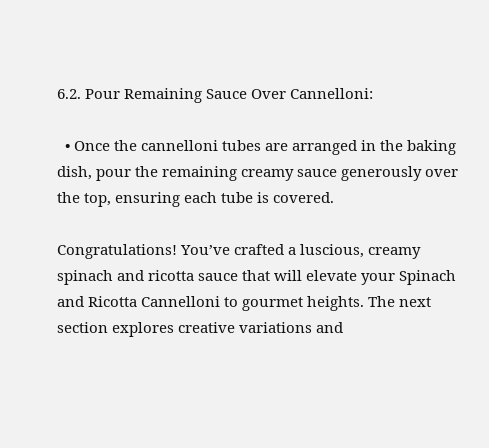6.2. Pour Remaining Sauce Over Cannelloni:

  • Once the cannelloni tubes are arranged in the baking dish, pour the remaining creamy sauce generously over the top, ensuring each tube is covered.

Congratulations! You’ve crafted a luscious, creamy spinach and ricotta sauce that will elevate your Spinach and Ricotta Cannelloni to gourmet heights. The next section explores creative variations and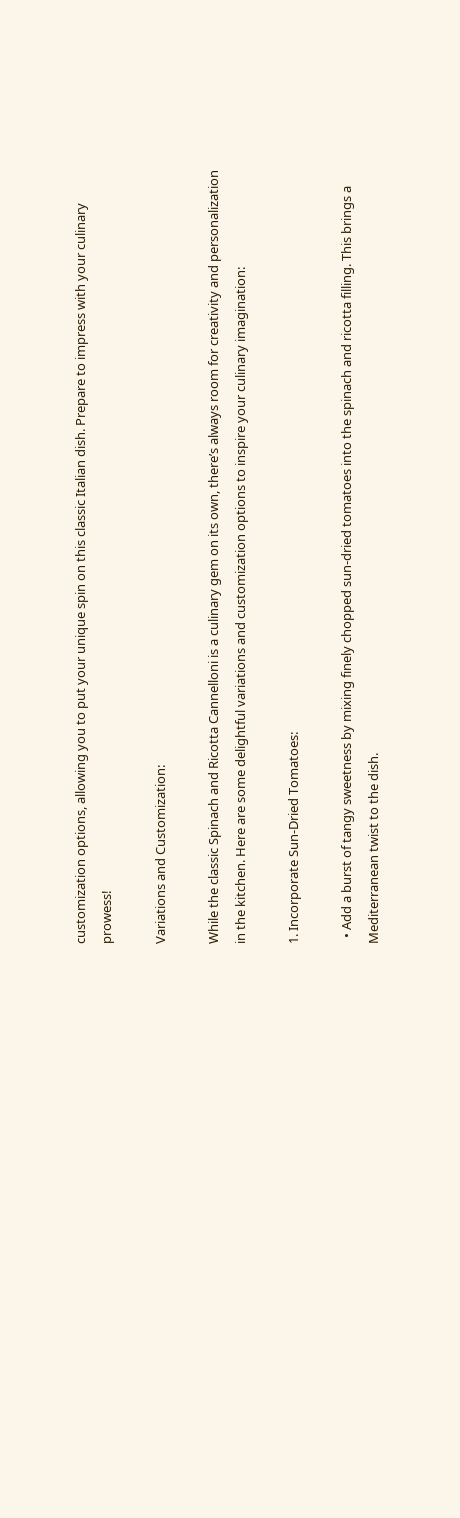customization options, allowing you to put your unique spin on this classic Italian dish. Prepare to impress with your culinary prowess!

Variations and Customization:

While the classic Spinach and Ricotta Cannelloni is a culinary gem on its own, there’s always room for creativity and personalization in the kitchen. Here are some delightful variations and customization options to inspire your culinary imagination:

1. Incorporate Sun-Dried Tomatoes:

  • Add a burst of tangy sweetness by mixing finely chopped sun-dried tomatoes into the spinach and ricotta filling. This brings a Mediterranean twist to the dish.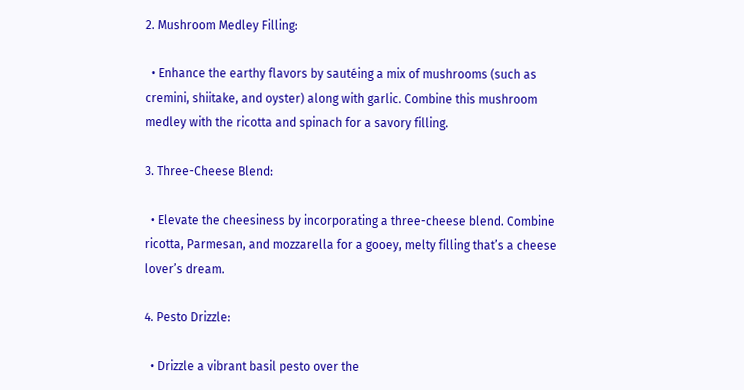2. Mushroom Medley Filling:

  • Enhance the earthy flavors by sautéing a mix of mushrooms (such as cremini, shiitake, and oyster) along with garlic. Combine this mushroom medley with the ricotta and spinach for a savory filling.

3. Three-Cheese Blend:

  • Elevate the cheesiness by incorporating a three-cheese blend. Combine ricotta, Parmesan, and mozzarella for a gooey, melty filling that’s a cheese lover’s dream.

4. Pesto Drizzle:

  • Drizzle a vibrant basil pesto over the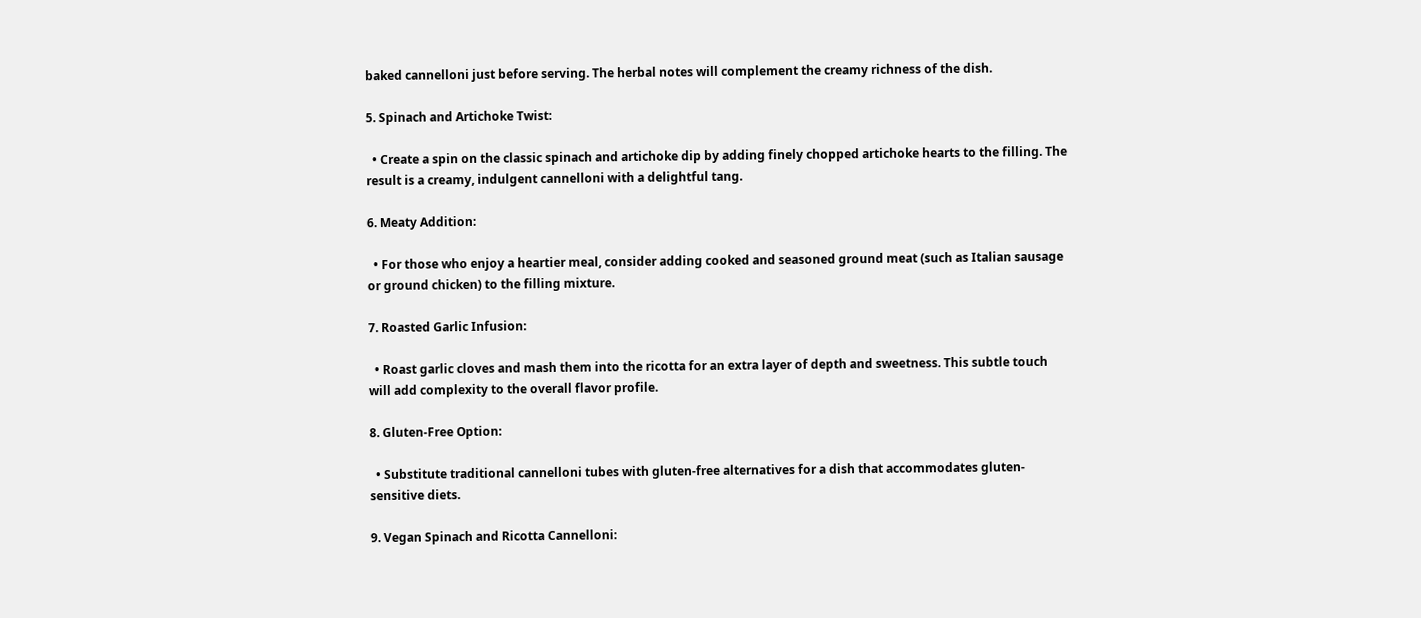baked cannelloni just before serving. The herbal notes will complement the creamy richness of the dish.

5. Spinach and Artichoke Twist:

  • Create a spin on the classic spinach and artichoke dip by adding finely chopped artichoke hearts to the filling. The result is a creamy, indulgent cannelloni with a delightful tang.

6. Meaty Addition:

  • For those who enjoy a heartier meal, consider adding cooked and seasoned ground meat (such as Italian sausage or ground chicken) to the filling mixture.

7. Roasted Garlic Infusion:

  • Roast garlic cloves and mash them into the ricotta for an extra layer of depth and sweetness. This subtle touch will add complexity to the overall flavor profile.

8. Gluten-Free Option:

  • Substitute traditional cannelloni tubes with gluten-free alternatives for a dish that accommodates gluten-sensitive diets.

9. Vegan Spinach and Ricotta Cannelloni: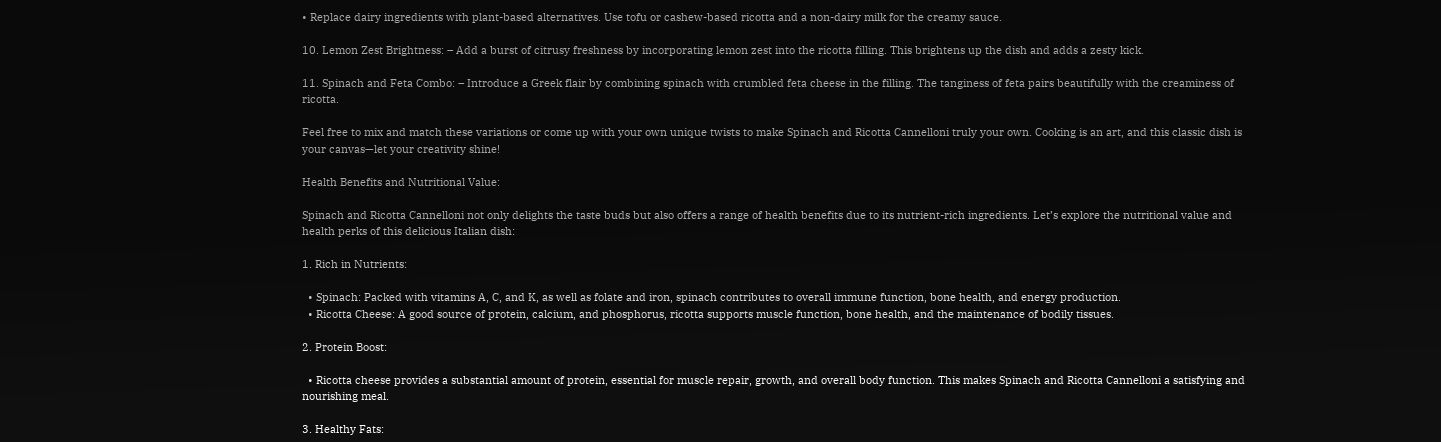• Replace dairy ingredients with plant-based alternatives. Use tofu or cashew-based ricotta and a non-dairy milk for the creamy sauce.

10. Lemon Zest Brightness: – Add a burst of citrusy freshness by incorporating lemon zest into the ricotta filling. This brightens up the dish and adds a zesty kick.

11. Spinach and Feta Combo: – Introduce a Greek flair by combining spinach with crumbled feta cheese in the filling. The tanginess of feta pairs beautifully with the creaminess of ricotta.

Feel free to mix and match these variations or come up with your own unique twists to make Spinach and Ricotta Cannelloni truly your own. Cooking is an art, and this classic dish is your canvas—let your creativity shine!

Health Benefits and Nutritional Value:

Spinach and Ricotta Cannelloni not only delights the taste buds but also offers a range of health benefits due to its nutrient-rich ingredients. Let’s explore the nutritional value and health perks of this delicious Italian dish:

1. Rich in Nutrients:

  • Spinach: Packed with vitamins A, C, and K, as well as folate and iron, spinach contributes to overall immune function, bone health, and energy production.
  • Ricotta Cheese: A good source of protein, calcium, and phosphorus, ricotta supports muscle function, bone health, and the maintenance of bodily tissues.

2. Protein Boost:

  • Ricotta cheese provides a substantial amount of protein, essential for muscle repair, growth, and overall body function. This makes Spinach and Ricotta Cannelloni a satisfying and nourishing meal.

3. Healthy Fats: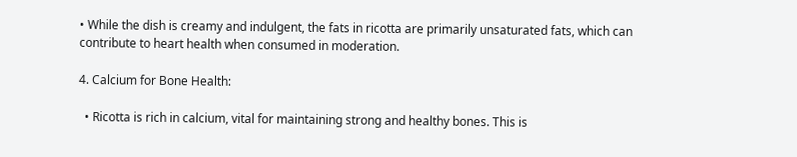• While the dish is creamy and indulgent, the fats in ricotta are primarily unsaturated fats, which can contribute to heart health when consumed in moderation.

4. Calcium for Bone Health:

  • Ricotta is rich in calcium, vital for maintaining strong and healthy bones. This is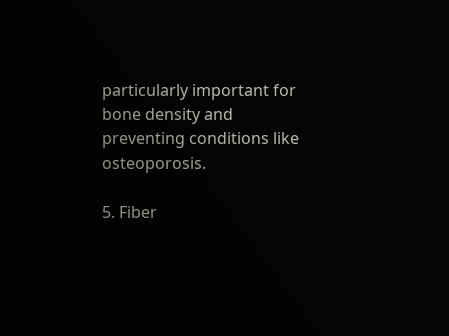particularly important for bone density and preventing conditions like osteoporosis.

5. Fiber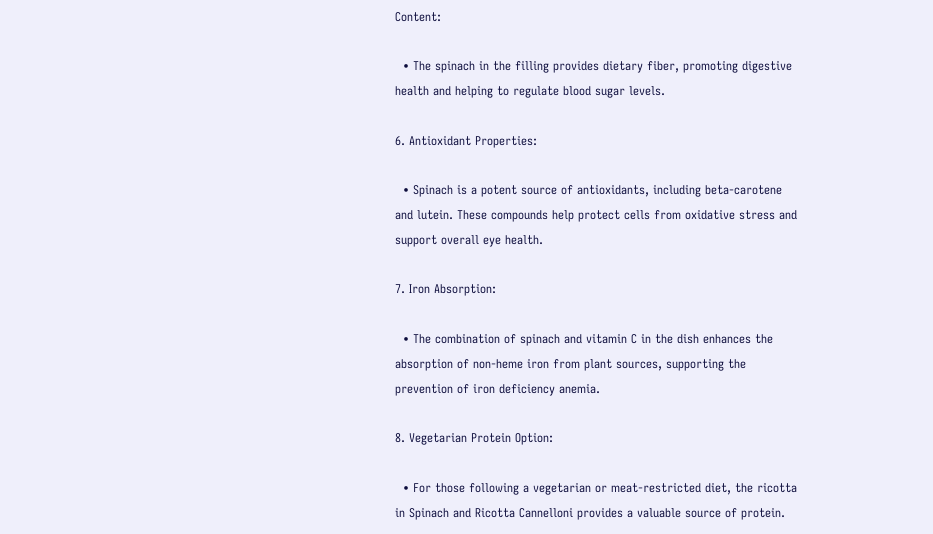Content:

  • The spinach in the filling provides dietary fiber, promoting digestive health and helping to regulate blood sugar levels.

6. Antioxidant Properties:

  • Spinach is a potent source of antioxidants, including beta-carotene and lutein. These compounds help protect cells from oxidative stress and support overall eye health.

7. Iron Absorption:

  • The combination of spinach and vitamin C in the dish enhances the absorption of non-heme iron from plant sources, supporting the prevention of iron deficiency anemia.

8. Vegetarian Protein Option:

  • For those following a vegetarian or meat-restricted diet, the ricotta in Spinach and Ricotta Cannelloni provides a valuable source of protein.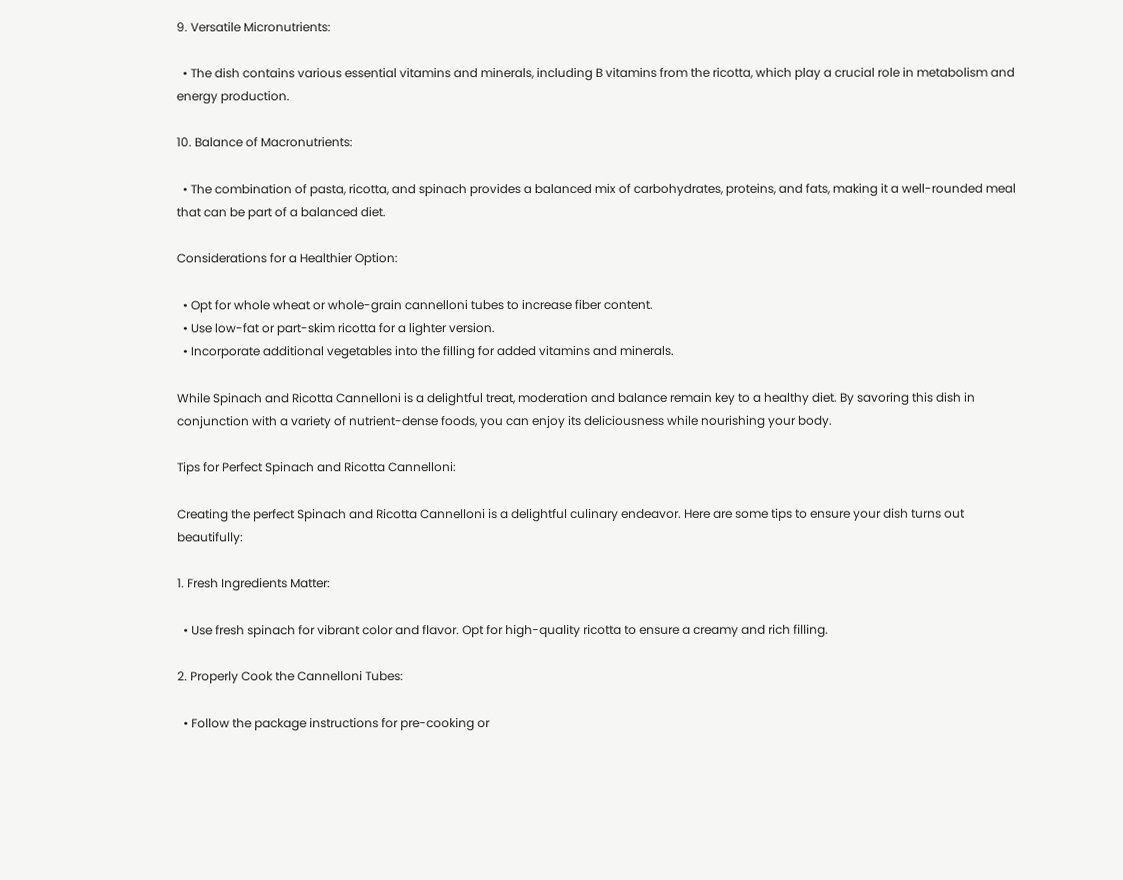9. Versatile Micronutrients:

  • The dish contains various essential vitamins and minerals, including B vitamins from the ricotta, which play a crucial role in metabolism and energy production.

10. Balance of Macronutrients:

  • The combination of pasta, ricotta, and spinach provides a balanced mix of carbohydrates, proteins, and fats, making it a well-rounded meal that can be part of a balanced diet.

Considerations for a Healthier Option:

  • Opt for whole wheat or whole-grain cannelloni tubes to increase fiber content.
  • Use low-fat or part-skim ricotta for a lighter version.
  • Incorporate additional vegetables into the filling for added vitamins and minerals.

While Spinach and Ricotta Cannelloni is a delightful treat, moderation and balance remain key to a healthy diet. By savoring this dish in conjunction with a variety of nutrient-dense foods, you can enjoy its deliciousness while nourishing your body.

Tips for Perfect Spinach and Ricotta Cannelloni:

Creating the perfect Spinach and Ricotta Cannelloni is a delightful culinary endeavor. Here are some tips to ensure your dish turns out beautifully:

1. Fresh Ingredients Matter:

  • Use fresh spinach for vibrant color and flavor. Opt for high-quality ricotta to ensure a creamy and rich filling.

2. Properly Cook the Cannelloni Tubes:

  • Follow the package instructions for pre-cooking or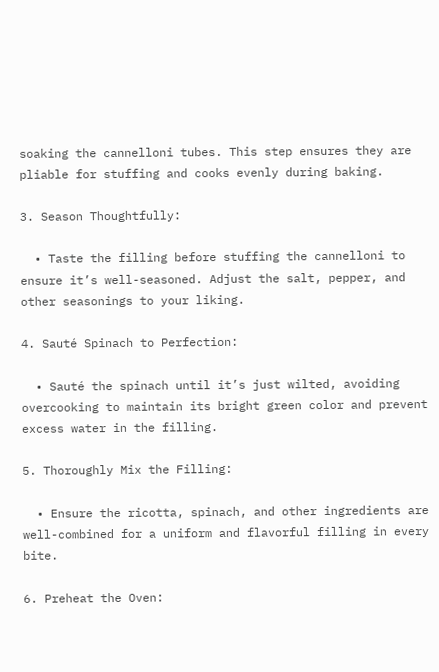soaking the cannelloni tubes. This step ensures they are pliable for stuffing and cooks evenly during baking.

3. Season Thoughtfully:

  • Taste the filling before stuffing the cannelloni to ensure it’s well-seasoned. Adjust the salt, pepper, and other seasonings to your liking.

4. Sauté Spinach to Perfection:

  • Sauté the spinach until it’s just wilted, avoiding overcooking to maintain its bright green color and prevent excess water in the filling.

5. Thoroughly Mix the Filling:

  • Ensure the ricotta, spinach, and other ingredients are well-combined for a uniform and flavorful filling in every bite.

6. Preheat the Oven: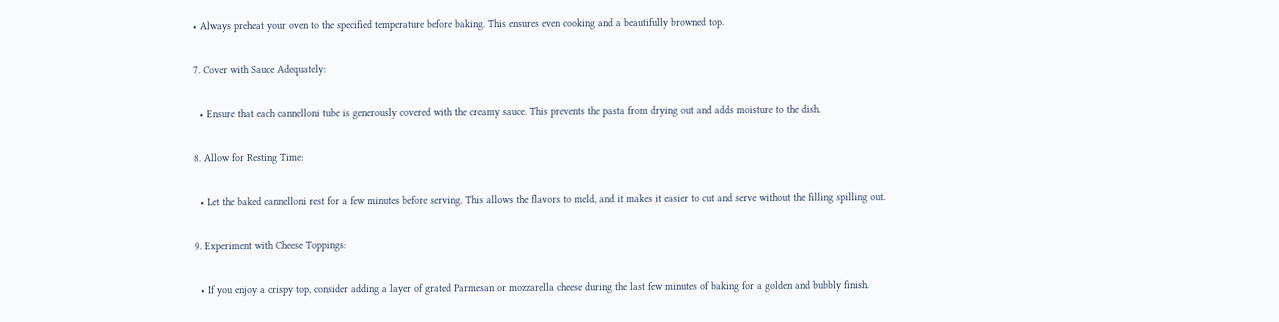• Always preheat your oven to the specified temperature before baking. This ensures even cooking and a beautifully browned top.

7. Cover with Sauce Adequately:

  • Ensure that each cannelloni tube is generously covered with the creamy sauce. This prevents the pasta from drying out and adds moisture to the dish.

8. Allow for Resting Time:

  • Let the baked cannelloni rest for a few minutes before serving. This allows the flavors to meld, and it makes it easier to cut and serve without the filling spilling out.

9. Experiment with Cheese Toppings:

  • If you enjoy a crispy top, consider adding a layer of grated Parmesan or mozzarella cheese during the last few minutes of baking for a golden and bubbly finish.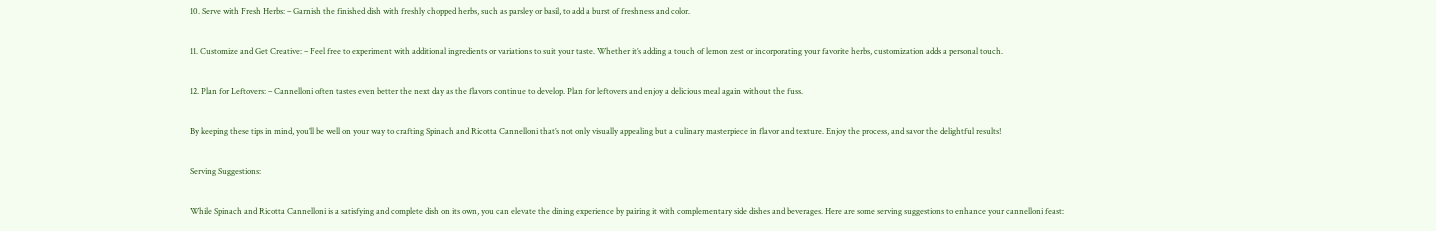10. Serve with Fresh Herbs: – Garnish the finished dish with freshly chopped herbs, such as parsley or basil, to add a burst of freshness and color.

11. Customize and Get Creative: – Feel free to experiment with additional ingredients or variations to suit your taste. Whether it’s adding a touch of lemon zest or incorporating your favorite herbs, customization adds a personal touch.

12. Plan for Leftovers: – Cannelloni often tastes even better the next day as the flavors continue to develop. Plan for leftovers and enjoy a delicious meal again without the fuss.

By keeping these tips in mind, you’ll be well on your way to crafting Spinach and Ricotta Cannelloni that’s not only visually appealing but a culinary masterpiece in flavor and texture. Enjoy the process, and savor the delightful results!

Serving Suggestions:

While Spinach and Ricotta Cannelloni is a satisfying and complete dish on its own, you can elevate the dining experience by pairing it with complementary side dishes and beverages. Here are some serving suggestions to enhance your cannelloni feast: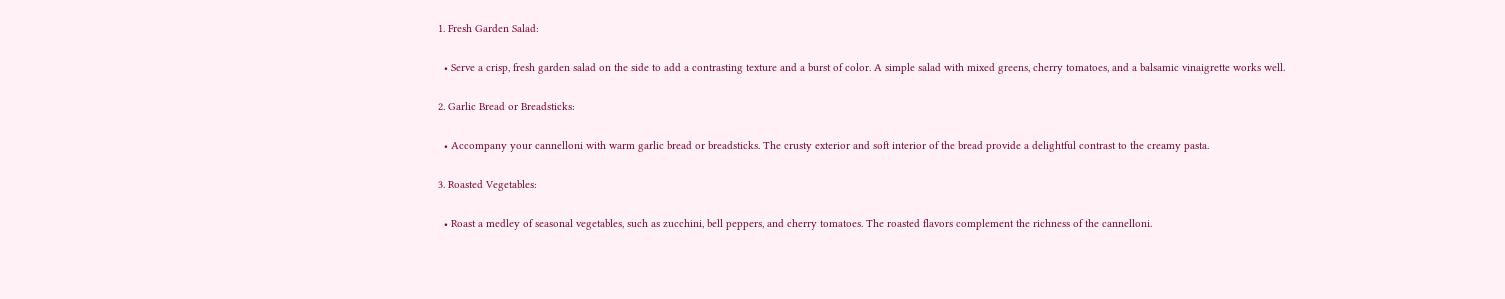1. Fresh Garden Salad:

  • Serve a crisp, fresh garden salad on the side to add a contrasting texture and a burst of color. A simple salad with mixed greens, cherry tomatoes, and a balsamic vinaigrette works well.

2. Garlic Bread or Breadsticks:

  • Accompany your cannelloni with warm garlic bread or breadsticks. The crusty exterior and soft interior of the bread provide a delightful contrast to the creamy pasta.

3. Roasted Vegetables:

  • Roast a medley of seasonal vegetables, such as zucchini, bell peppers, and cherry tomatoes. The roasted flavors complement the richness of the cannelloni.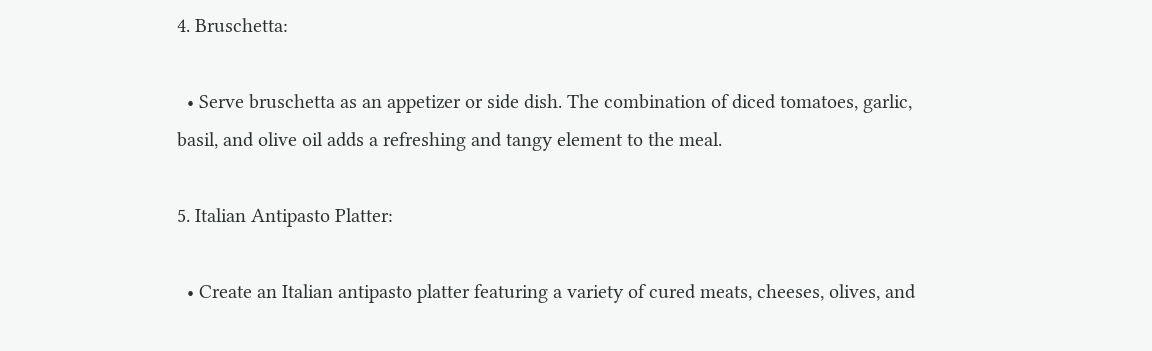4. Bruschetta:

  • Serve bruschetta as an appetizer or side dish. The combination of diced tomatoes, garlic, basil, and olive oil adds a refreshing and tangy element to the meal.

5. Italian Antipasto Platter:

  • Create an Italian antipasto platter featuring a variety of cured meats, cheeses, olives, and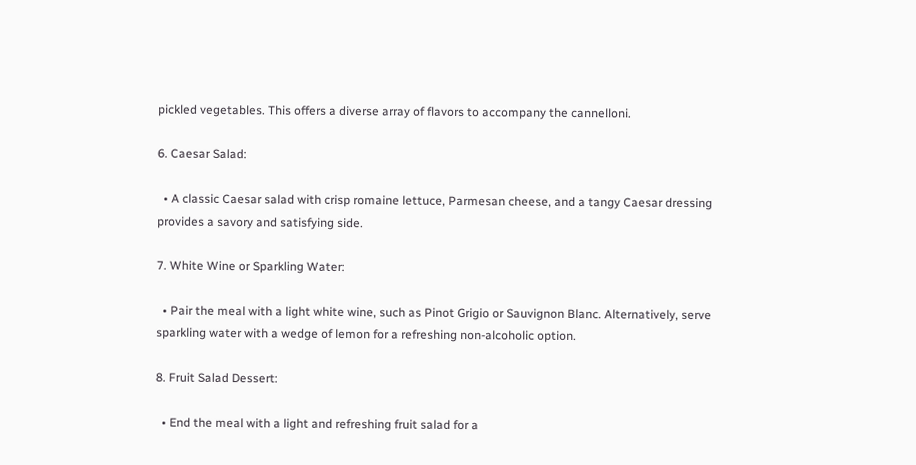pickled vegetables. This offers a diverse array of flavors to accompany the cannelloni.

6. Caesar Salad:

  • A classic Caesar salad with crisp romaine lettuce, Parmesan cheese, and a tangy Caesar dressing provides a savory and satisfying side.

7. White Wine or Sparkling Water:

  • Pair the meal with a light white wine, such as Pinot Grigio or Sauvignon Blanc. Alternatively, serve sparkling water with a wedge of lemon for a refreshing non-alcoholic option.

8. Fruit Salad Dessert:

  • End the meal with a light and refreshing fruit salad for a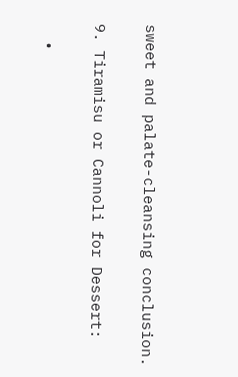sweet and palate-cleansing conclusion.

9. Tiramisu or Cannoli for Dessert:

  •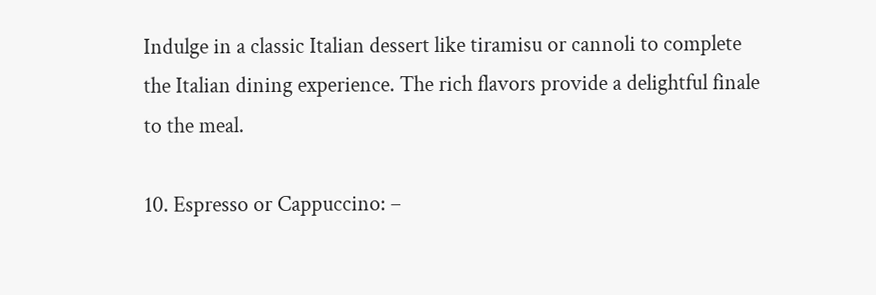Indulge in a classic Italian dessert like tiramisu or cannoli to complete the Italian dining experience. The rich flavors provide a delightful finale to the meal.

10. Espresso or Cappuccino: –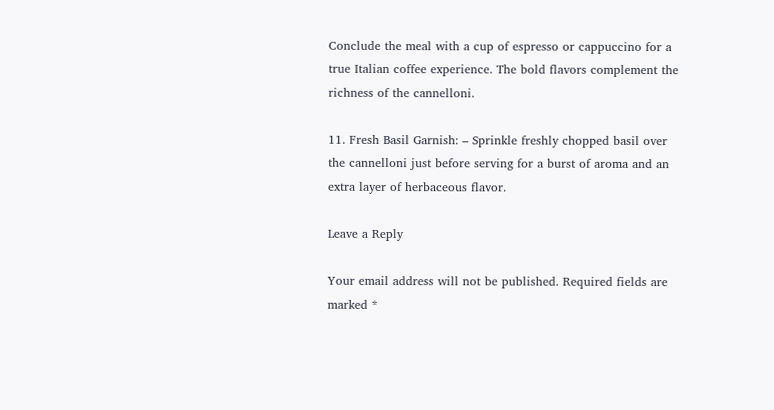Conclude the meal with a cup of espresso or cappuccino for a true Italian coffee experience. The bold flavors complement the richness of the cannelloni.

11. Fresh Basil Garnish: – Sprinkle freshly chopped basil over the cannelloni just before serving for a burst of aroma and an extra layer of herbaceous flavor.

Leave a Reply

Your email address will not be published. Required fields are marked *